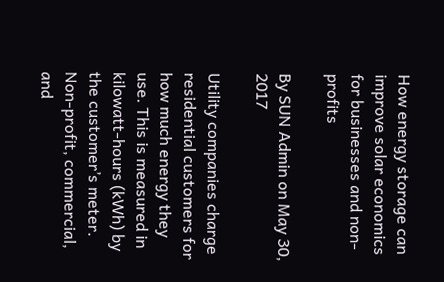How energy storage can improve solar economics for businesses and non-profits

By SUN Admin on May 30, 2017

Utility companies charge residential customers for how much energy they use. This is measured in kilowatt-hours (kWh) by the customer’s meter. Non-profit, commercial, and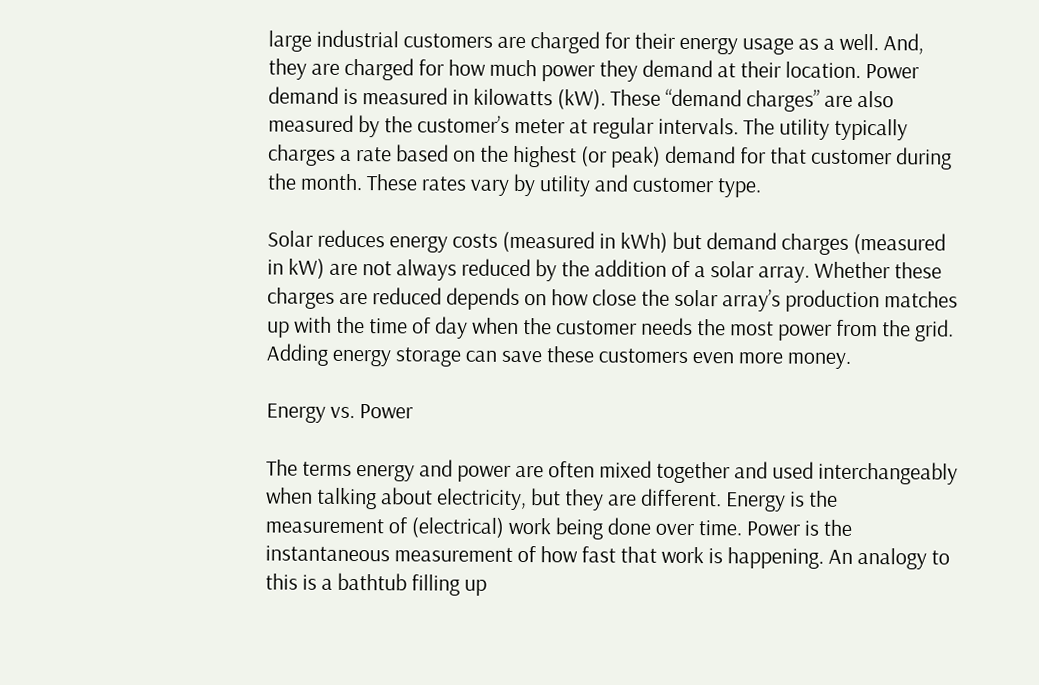large industrial customers are charged for their energy usage as a well. And, they are charged for how much power they demand at their location. Power demand is measured in kilowatts (kW). These “demand charges” are also measured by the customer’s meter at regular intervals. The utility typically charges a rate based on the highest (or peak) demand for that customer during the month. These rates vary by utility and customer type.

Solar reduces energy costs (measured in kWh) but demand charges (measured in kW) are not always reduced by the addition of a solar array. Whether these charges are reduced depends on how close the solar array’s production matches up with the time of day when the customer needs the most power from the grid. Adding energy storage can save these customers even more money.

Energy vs. Power

The terms energy and power are often mixed together and used interchangeably when talking about electricity, but they are different. Energy is the measurement of (electrical) work being done over time. Power is the instantaneous measurement of how fast that work is happening. An analogy to this is a bathtub filling up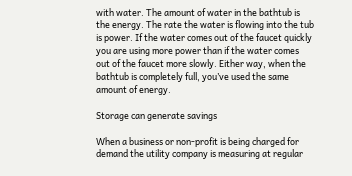with water. The amount of water in the bathtub is the energy. The rate the water is flowing into the tub is power. If the water comes out of the faucet quickly you are using more power than if the water comes out of the faucet more slowly. Either way, when the bathtub is completely full, you’ve used the same amount of energy.

Storage can generate savings

When a business or non-profit is being charged for demand the utility company is measuring at regular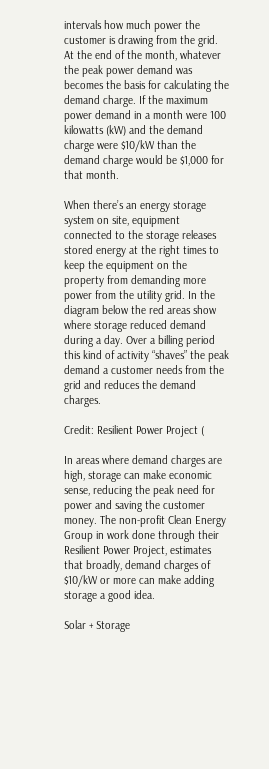intervals how much power the customer is drawing from the grid. At the end of the month, whatever the peak power demand was becomes the basis for calculating the demand charge. If the maximum power demand in a month were 100 kilowatts (kW) and the demand charge were $10/kW than the demand charge would be $1,000 for that month.

When there’s an energy storage system on site, equipment connected to the storage releases stored energy at the right times to keep the equipment on the property from demanding more power from the utility grid. In the diagram below the red areas show where storage reduced demand during a day. Over a billing period this kind of activity “shaves” the peak demand a customer needs from the grid and reduces the demand charges.

Credit: Resilient Power Project (

In areas where demand charges are high, storage can make economic sense, reducing the peak need for power and saving the customer money. The non-profit Clean Energy Group in work done through their Resilient Power Project, estimates that broadly, demand charges of $10/kW or more can make adding storage a good idea.

Solar + Storage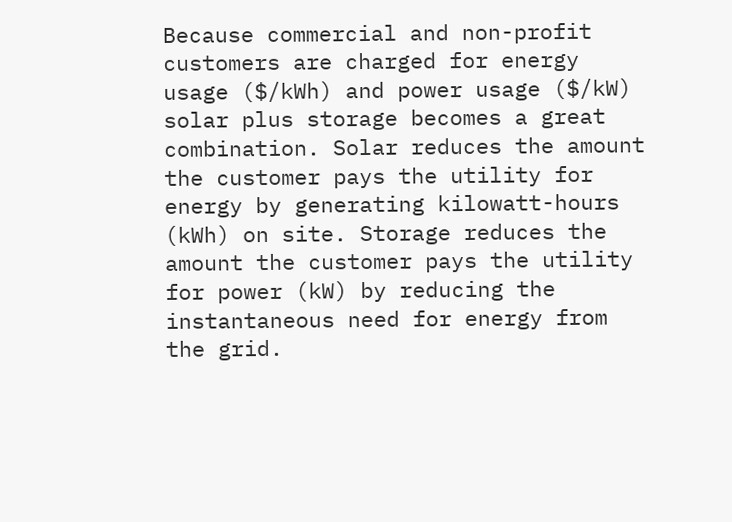Because commercial and non-profit customers are charged for energy usage ($/kWh) and power usage ($/kW) solar plus storage becomes a great combination. Solar reduces the amount the customer pays the utility for energy by generating kilowatt-hours (kWh) on site. Storage reduces the amount the customer pays the utility for power (kW) by reducing the instantaneous need for energy from the grid.